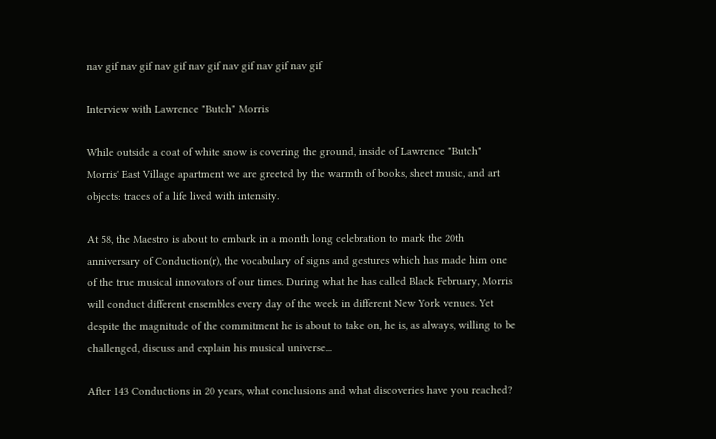nav gif nav gif nav gif nav gif nav gif nav gif nav gif

Interview with Lawrence "Butch" Morris

While outside a coat of white snow is covering the ground, inside of Lawrence "Butch" Morris' East Village apartment we are greeted by the warmth of books, sheet music, and art objects: traces of a life lived with intensity.

At 58, the Maestro is about to embark in a month long celebration to mark the 20th anniversary of Conduction(r), the vocabulary of signs and gestures which has made him one of the true musical innovators of our times. During what he has called Black February, Morris will conduct different ensembles every day of the week in different New York venues. Yet despite the magnitude of the commitment he is about to take on, he is, as always, willing to be challenged, discuss and explain his musical universe...

After 143 Conductions in 20 years, what conclusions and what discoveries have you reached?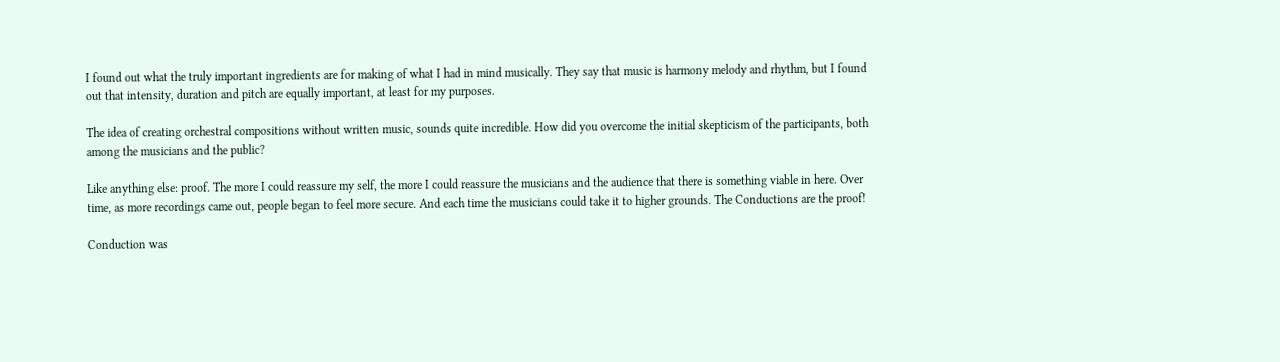I found out what the truly important ingredients are for making of what I had in mind musically. They say that music is harmony melody and rhythm, but I found out that intensity, duration and pitch are equally important, at least for my purposes.

The idea of creating orchestral compositions without written music, sounds quite incredible. How did you overcome the initial skepticism of the participants, both among the musicians and the public?

Like anything else: proof. The more I could reassure my self, the more I could reassure the musicians and the audience that there is something viable in here. Over time, as more recordings came out, people began to feel more secure. And each time the musicians could take it to higher grounds. The Conductions are the proof!

Conduction was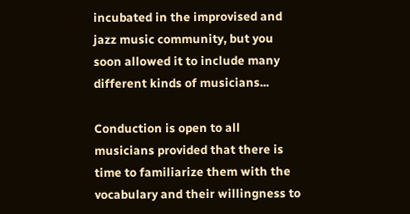incubated in the improvised and jazz music community, but you soon allowed it to include many different kinds of musicians...

Conduction is open to all musicians provided that there is time to familiarize them with the vocabulary and their willingness to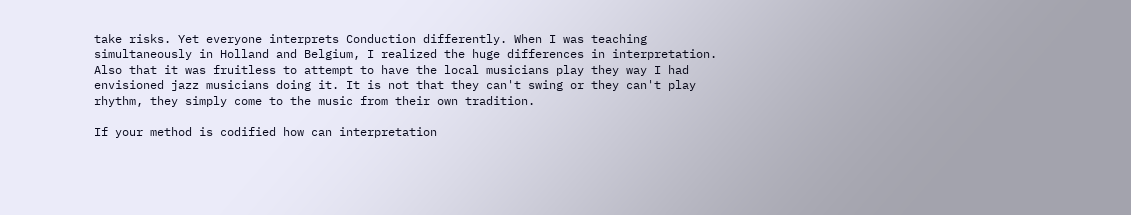take risks. Yet everyone interprets Conduction differently. When I was teaching simultaneously in Holland and Belgium, I realized the huge differences in interpretation. Also that it was fruitless to attempt to have the local musicians play they way I had envisioned jazz musicians doing it. It is not that they can't swing or they can't play rhythm, they simply come to the music from their own tradition.

If your method is codified how can interpretation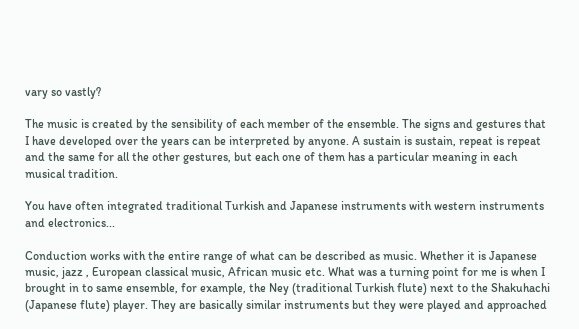vary so vastly?

The music is created by the sensibility of each member of the ensemble. The signs and gestures that I have developed over the years can be interpreted by anyone. A sustain is sustain, repeat is repeat and the same for all the other gestures, but each one of them has a particular meaning in each musical tradition.

You have often integrated traditional Turkish and Japanese instruments with western instruments and electronics...

Conduction works with the entire range of what can be described as music. Whether it is Japanese music, jazz , European classical music, African music etc. What was a turning point for me is when I brought in to same ensemble, for example, the Ney (traditional Turkish flute) next to the Shakuhachi (Japanese flute) player. They are basically similar instruments but they were played and approached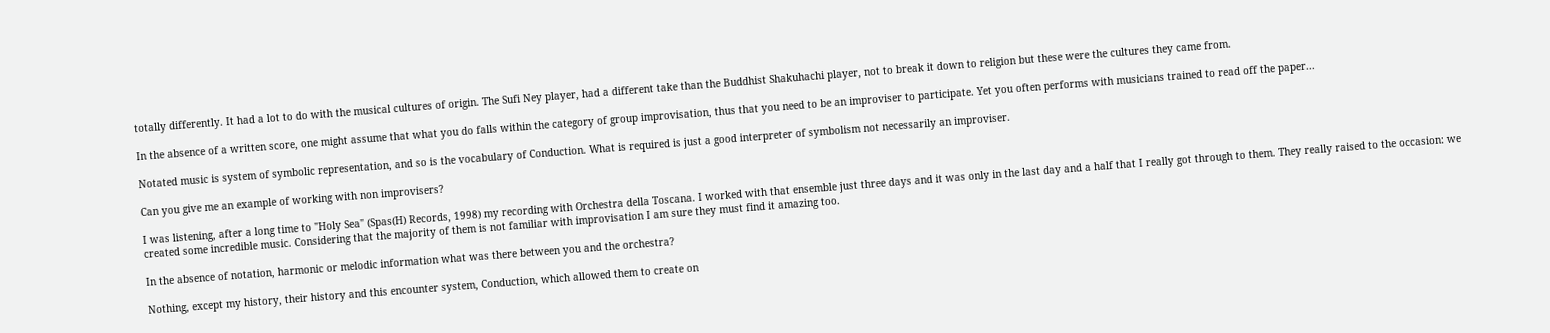totally differently. It had a lot to do with the musical cultures of origin. The Sufi Ney player, had a different take than the Buddhist Shakuhachi player, not to break it down to religion but these were the cultures they came from.

In the absence of a written score, one might assume that what you do falls within the category of group improvisation, thus that you need to be an improviser to participate. Yet you often performs with musicians trained to read off the paper...

Notated music is system of symbolic representation, and so is the vocabulary of Conduction. What is required is just a good interpreter of symbolism not necessarily an improviser.

Can you give me an example of working with non improvisers?

I was listening, after a long time to "Holy Sea" (Spas(H) Records, 1998) my recording with Orchestra della Toscana. I worked with that ensemble just three days and it was only in the last day and a half that I really got through to them. They really raised to the occasion: we created some incredible music. Considering that the majority of them is not familiar with improvisation I am sure they must find it amazing too.

In the absence of notation, harmonic or melodic information what was there between you and the orchestra?

Nothing, except my history, their history and this encounter system, Conduction, which allowed them to create on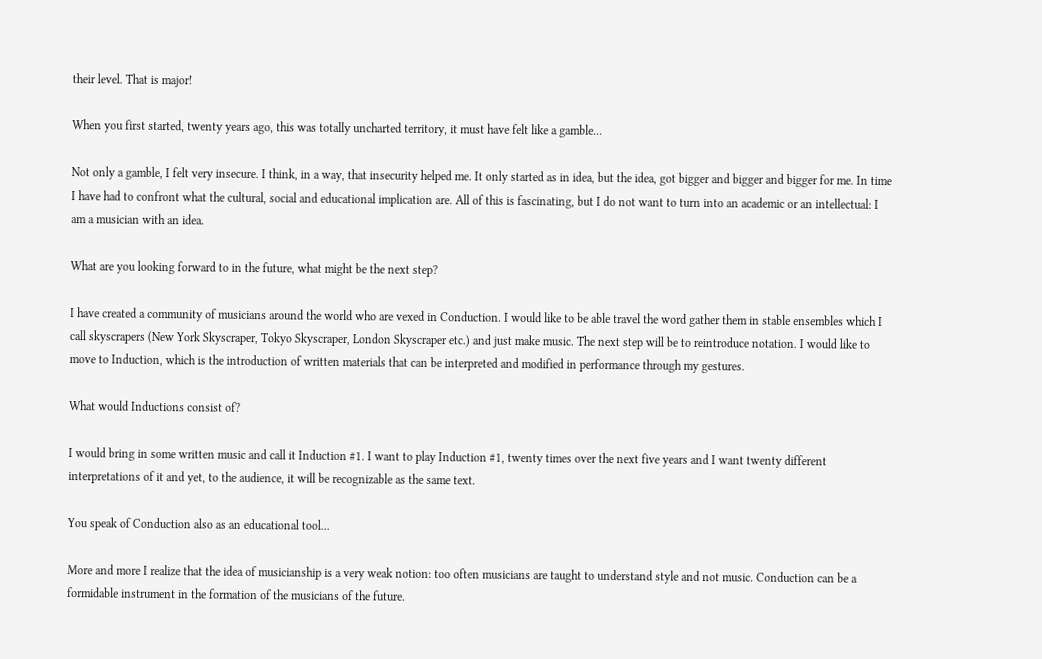their level. That is major!

When you first started, twenty years ago, this was totally uncharted territory, it must have felt like a gamble...

Not only a gamble, I felt very insecure. I think, in a way, that insecurity helped me. It only started as in idea, but the idea, got bigger and bigger and bigger for me. In time I have had to confront what the cultural, social and educational implication are. All of this is fascinating, but I do not want to turn into an academic or an intellectual: I am a musician with an idea.

What are you looking forward to in the future, what might be the next step?

I have created a community of musicians around the world who are vexed in Conduction. I would like to be able travel the word gather them in stable ensembles which I call skyscrapers (New York Skyscraper, Tokyo Skyscraper, London Skyscraper etc.) and just make music. The next step will be to reintroduce notation. I would like to move to Induction, which is the introduction of written materials that can be interpreted and modified in performance through my gestures.

What would Inductions consist of?

I would bring in some written music and call it Induction #1. I want to play Induction #1, twenty times over the next five years and I want twenty different interpretations of it and yet, to the audience, it will be recognizable as the same text.

You speak of Conduction also as an educational tool...

More and more I realize that the idea of musicianship is a very weak notion: too often musicians are taught to understand style and not music. Conduction can be a formidable instrument in the formation of the musicians of the future.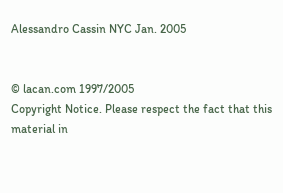Alessandro Cassin NYC Jan. 2005


© lacan.com 1997/2005
Copyright Notice. Please respect the fact that this material in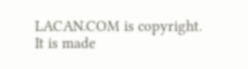LACAN.COM is copyright.
It is made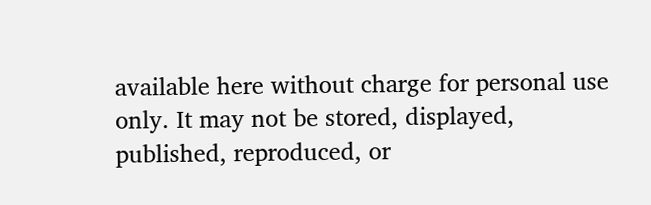available here without charge for personal use only. It may not be stored, displayed, published, reproduced, or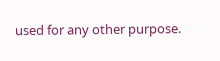used for any other purpose.